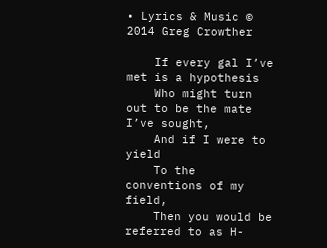• Lyrics & Music © 2014 Greg Crowther

    If every gal I’ve met is a hypothesis
    Who might turn out to be the mate I’ve sought,
    And if I were to yield
    To the conventions of my field,
    Then you would be referred to as H-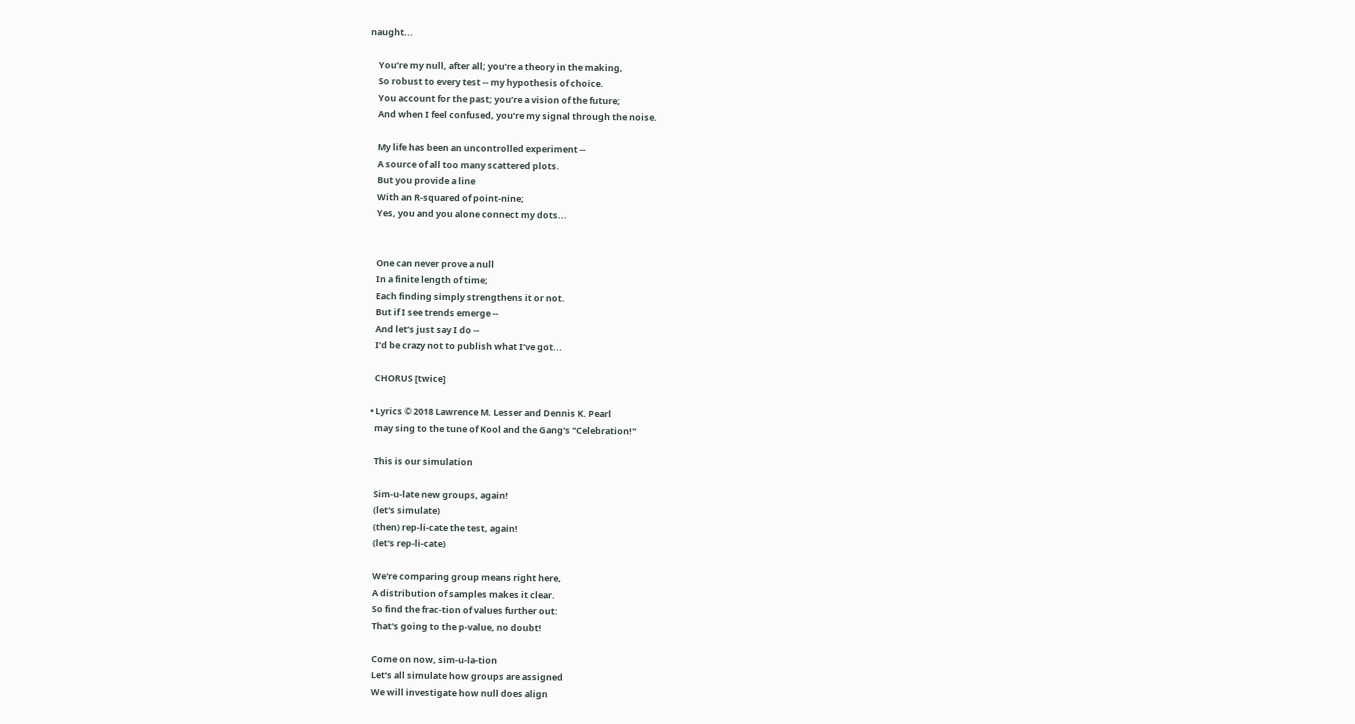naught...

    You’re my null, after all; you’re a theory in the making,
    So robust to every test -- my hypothesis of choice.
    You account for the past; you’re a vision of the future;
    And when I feel confused, you’re my signal through the noise.

    My life has been an uncontrolled experiment --
    A source of all too many scattered plots.
    But you provide a line
    With an R-squared of point-nine;
    Yes, you and you alone connect my dots...


    One can never prove a null
    In a finite length of time;
    Each finding simply strengthens it or not.
    But if I see trends emerge --
    And let’s just say I do --
    I’d be crazy not to publish what I’ve got...

    CHORUS [twice]

  • Lyrics © 2018 Lawrence M. Lesser and Dennis K. Pearl
    may sing to the tune of Kool and the Gang's "Celebration!"

    This is our simulation

    Sim-u-late new groups, again!
    (let's simulate)
    (then) rep-li-cate the test, again!
    (let's rep-li-cate)

    We're comparing group means right here,
    A distribution of samples makes it clear.
    So find the frac-tion of values further out:
    That's going to the p-value, no doubt!

    Come on now, sim-u-la-tion
    Let’s all simulate how groups are assigned
    We will investigate how null does align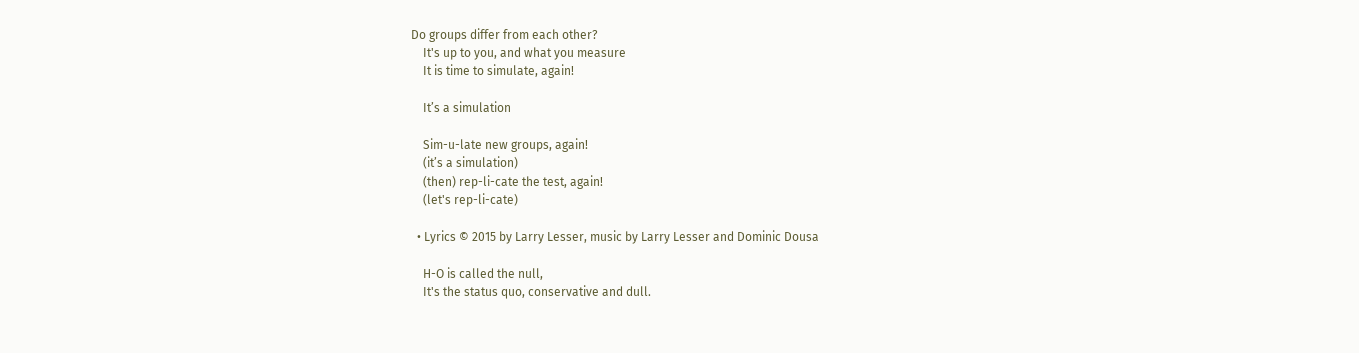Do groups differ from each other?
    It's up to you, and what you measure
    It is time to simulate, again!

    It’s a simulation

    Sim-u-late new groups, again!
    (it’s a simulation)
    (then) rep-li-cate the test, again!
    (let's rep-li-cate)

  • Lyrics © 2015 by Larry Lesser, music by Larry Lesser and Dominic Dousa

    H-O is called the null,
    It's the status quo, conservative and dull.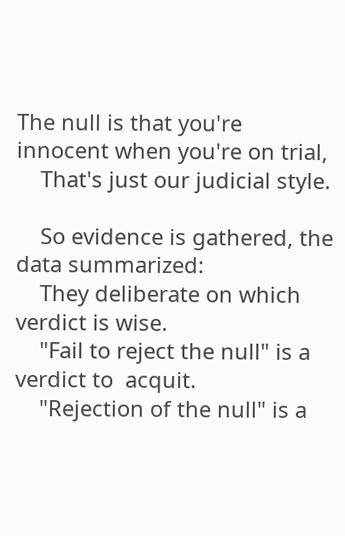The null is that you're  innocent when you're on trial,
    That's just our judicial style.

    So evidence is gathered, the data summarized:
    They deliberate on which verdict is wise.
    "Fail to reject the null" is a verdict to  acquit.
    "Rejection of the null" is a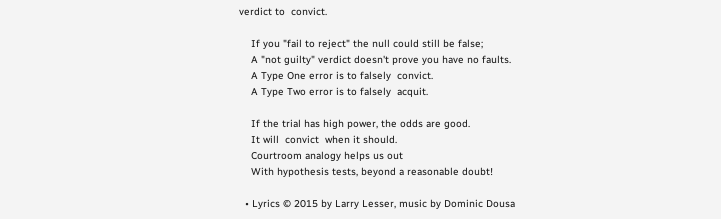verdict to  convict.

    If you "fail to reject" the null could still be false;
    A "not guilty" verdict doesn't prove you have no faults.
    A Type One error is to falsely  convict.
    A Type Two error is to falsely  acquit.

    If the trial has high power, the odds are good.
    It will  convict  when it should.
    Courtroom analogy helps us out
    With hypothesis tests, beyond a reasonable doubt!

  • Lyrics © 2015 by Larry Lesser, music by Dominic Dousa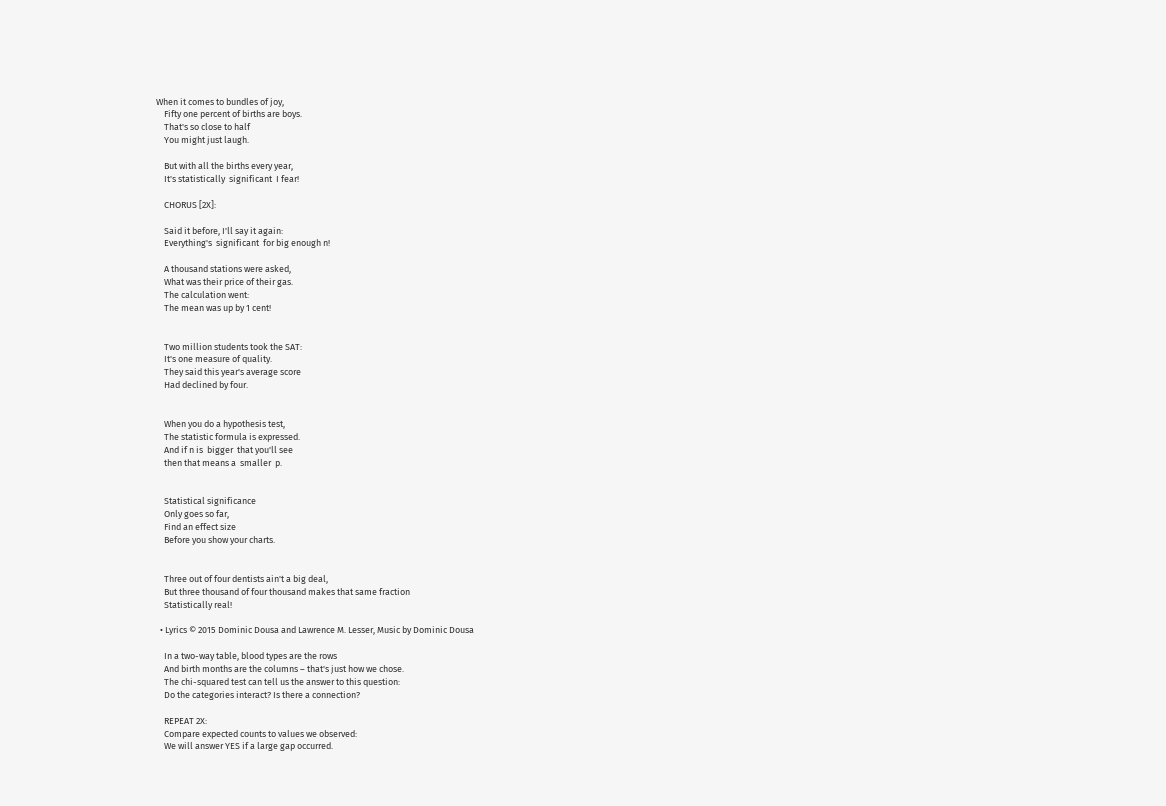When it comes to bundles of joy,
    Fifty one percent of births are boys.
    That's so close to half
    You might just laugh.

    But with all the births every year,
    It's statistically  significant  I fear!

    CHORUS [2X]:

    Said it before, I'll say it again:
    Everything's  significant  for big enough n!

    A thousand stations were asked,
    What was their price of their gas.
    The calculation went:
    The mean was up by 1 cent!


    Two million students took the SAT:
    It's one measure of quality.
    They said this year's average score
    Had declined by four.


    When you do a hypothesis test,
    The statistic formula is expressed.
    And if n is  bigger  that you'll see
    then that means a  smaller  p.


    Statistical significance
    Only goes so far,
    Find an effect size
    Before you show your charts.


    Three out of four dentists ain't a big deal,
    But three thousand of four thousand makes that same fraction
    Statistically real!

  • Lyrics © 2015 Dominic Dousa and Lawrence M. Lesser, Music by Dominic Dousa

    In a two-way table, blood types are the rows
    And birth months are the columns – that's just how we chose.
    The chi-squared test can tell us the answer to this question:
    Do the categories interact? Is there a connection?

    REPEAT 2X:
    Compare expected counts to values we observed:
    We will answer YES if a large gap occurred.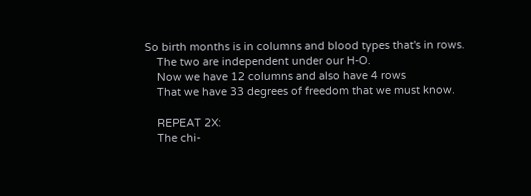So birth months is in columns and blood types that's in rows.
    The two are independent under our H-O.
    Now we have 12 columns and also have 4 rows
    That we have 33 degrees of freedom that we must know.

    REPEAT 2X:
    The chi-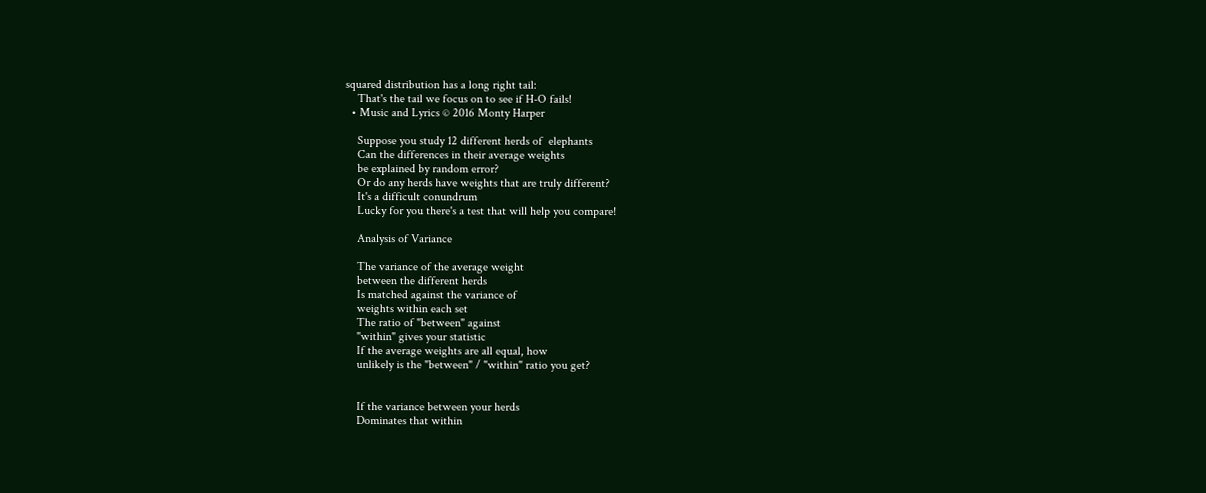squared distribution has a long right tail:
    That's the tail we focus on to see if H-O fails!
  • Music and Lyrics © 2016 Monty Harper

    Suppose you study 12 different herds of  elephants
    Can the differences in their average weights
    be explained by random error?
    Or do any herds have weights that are truly different?
    It's a difficult conundrum
    Lucky for you there's a test that will help you compare!

    Analysis of Variance

    The variance of the average weight
    between the different herds
    Is matched against the variance of
    weights within each set
    The ratio of "between" against
    "within" gives your statistic
    If the average weights are all equal, how
    unlikely is the "between" / "within" ratio you get?


    If the variance between your herds
    Dominates that within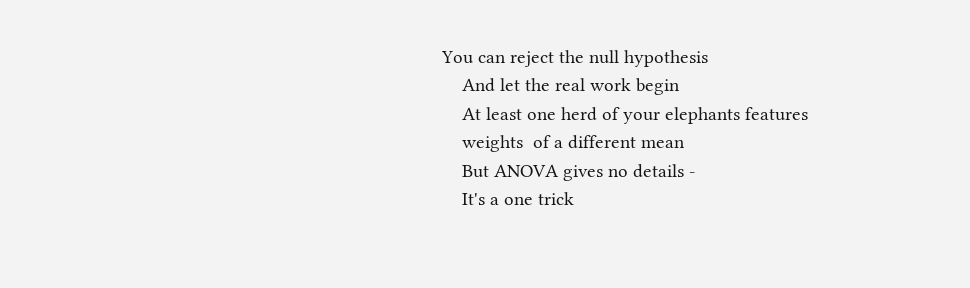You can reject the null hypothesis
    And let the real work begin
    At least one herd of your elephants features
    weights  of a different mean
    But ANOVA gives no details -
    It's a one trick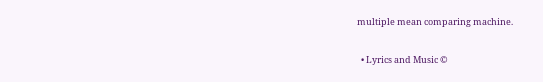multiple mean comparing machine.

  • Lyrics and Music ©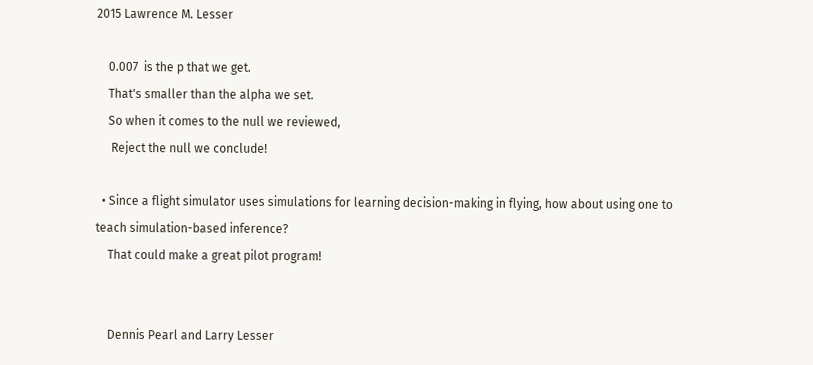2015 Lawrence M. Lesser

    0.007  is the p that we get.
    That's smaller than the alpha we set.
    So when it comes to the null we reviewed,
     Reject the null we conclude!

  • Since a flight simulator uses simulations for learning decision-making in flying, how about using one to teach simulation-based inference?
    That could make a great pilot program!


    Dennis Pearl and Larry Lesser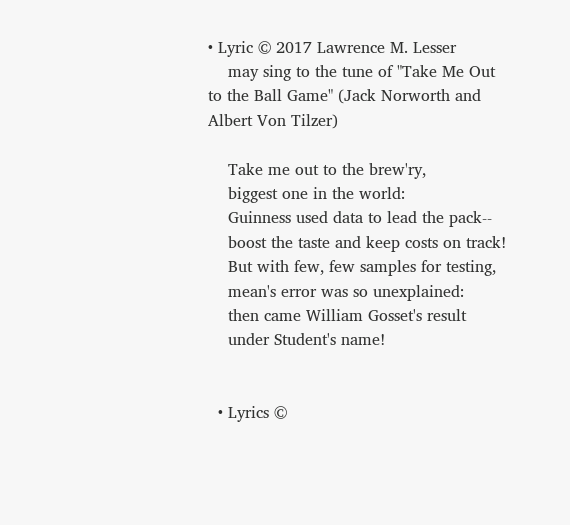• Lyric © 2017 Lawrence M. Lesser
    may sing to the tune of "Take Me Out to the Ball Game" (Jack Norworth and Albert Von Tilzer)

    Take me out to the brew'ry,
    biggest one in the world:
    Guinness used data to lead the pack--
    boost the taste and keep costs on track!
    But with few, few samples for testing,
    mean's error was so unexplained:
    then came William Gosset's result
    under Student's name!


  • Lyrics ©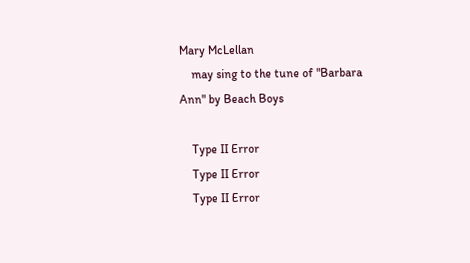Mary McLellan
    may sing to the tune of "Barbara Ann" by Beach Boys

    Type II Error
    Type II Error
    Type II Error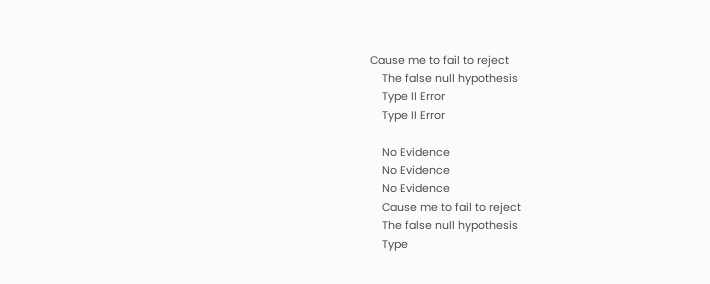Cause me to fail to reject
    The false null hypothesis
    Type II Error
    Type II Error

    No Evidence
    No Evidence
    No Evidence
    Cause me to fail to reject
    The false null hypothesis
    Type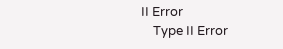II Error
    Type II Error